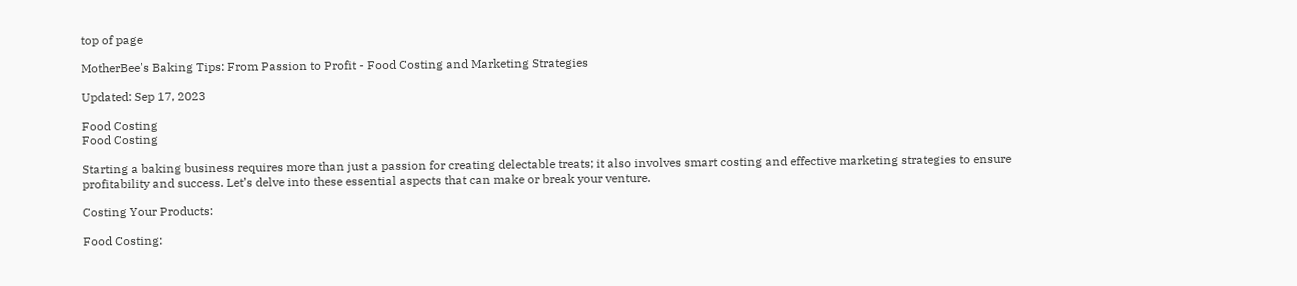top of page

MotherBee's Baking Tips: From Passion to Profit - Food Costing and Marketing Strategies

Updated: Sep 17, 2023

Food Costing
Food Costing

Starting a baking business requires more than just a passion for creating delectable treats; it also involves smart costing and effective marketing strategies to ensure profitability and success. Let’s delve into these essential aspects that can make or break your venture.

Costing Your Products:

Food Costing: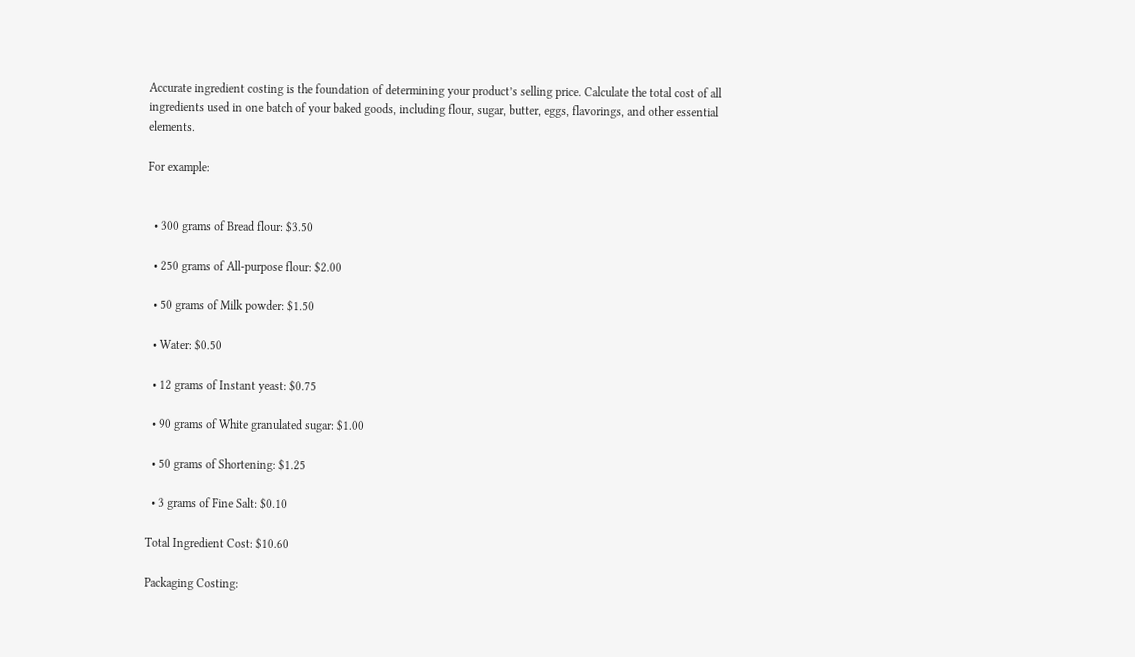Accurate ingredient costing is the foundation of determining your product’s selling price. Calculate the total cost of all ingredients used in one batch of your baked goods, including flour, sugar, butter, eggs, flavorings, and other essential elements.

For example:


  • 300 grams of Bread flour: $3.50

  • 250 grams of All-purpose flour: $2.00

  • 50 grams of Milk powder: $1.50

  • Water: $0.50

  • 12 grams of Instant yeast: $0.75

  • 90 grams of White granulated sugar: $1.00

  • 50 grams of Shortening: $1.25

  • 3 grams of Fine Salt: $0.10

Total Ingredient Cost: $10.60

Packaging Costing: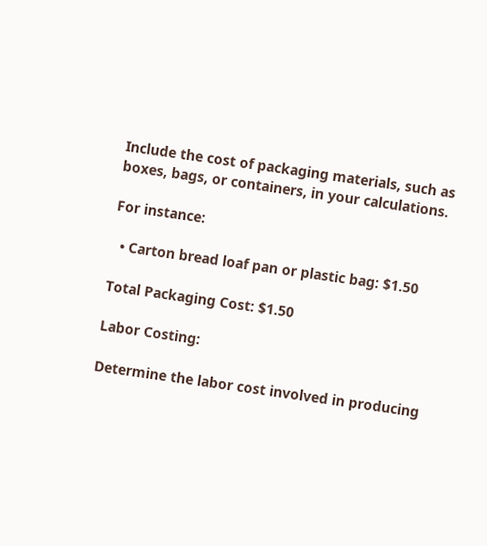Include the cost of packaging materials, such as boxes, bags, or containers, in your calculations.

For instance:

  • Carton bread loaf pan or plastic bag: $1.50

Total Packaging Cost: $1.50

Labor Costing:

Determine the labor cost involved in producing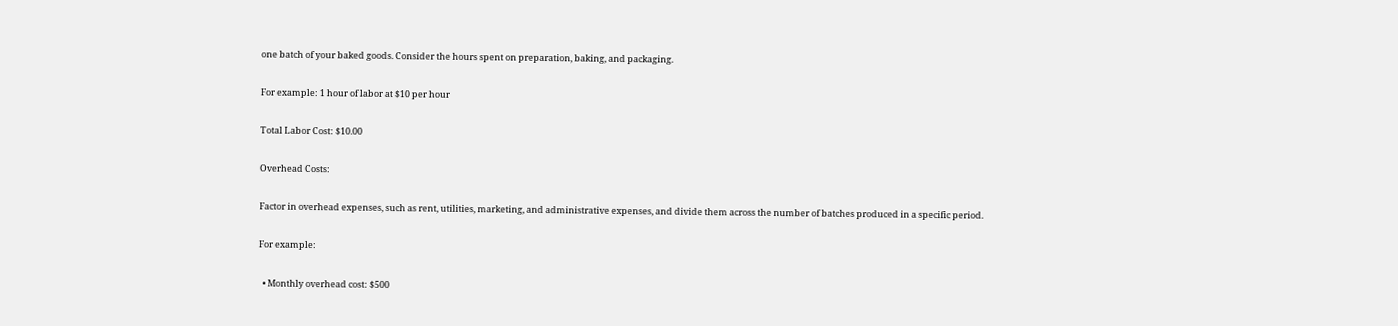one batch of your baked goods. Consider the hours spent on preparation, baking, and packaging.

For example: 1 hour of labor at $10 per hour

Total Labor Cost: $10.00

Overhead Costs:

Factor in overhead expenses, such as rent, utilities, marketing, and administrative expenses, and divide them across the number of batches produced in a specific period.

For example:

  • Monthly overhead cost: $500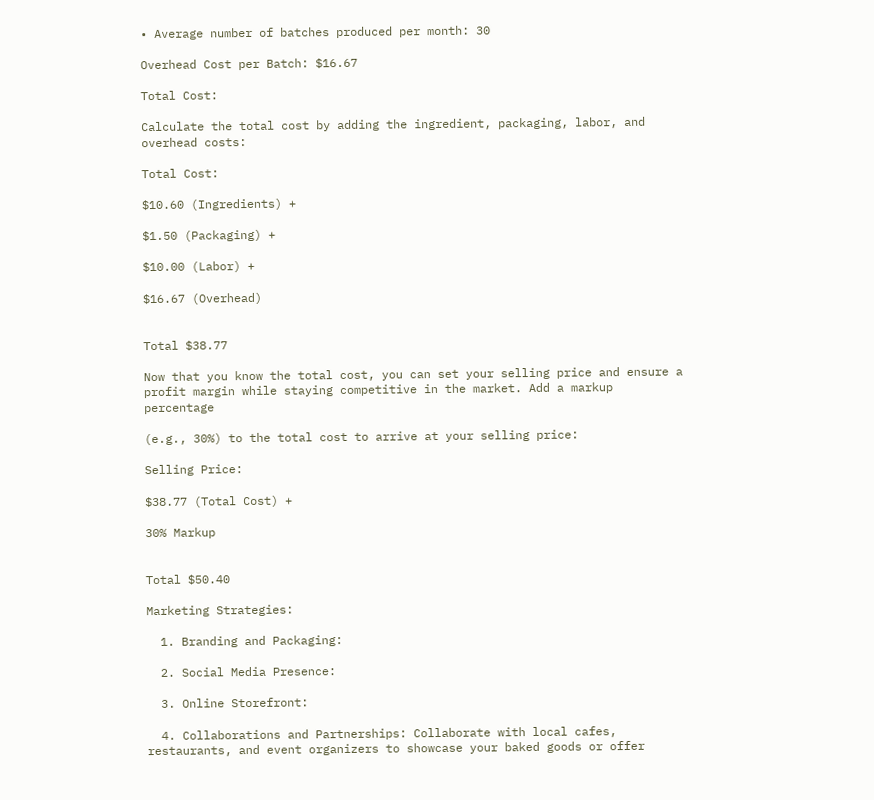• Average number of batches produced per month: 30

Overhead Cost per Batch: $16.67

Total Cost:

Calculate the total cost by adding the ingredient, packaging, labor, and overhead costs:

Total Cost:

$10.60 (Ingredients) +

$1.50 (Packaging) +

$10.00 (Labor) +

$16.67 (Overhead)


Total $38.77

Now that you know the total cost, you can set your selling price and ensure a profit margin while staying competitive in the market. Add a markup percentage

(e.g., 30%) to the total cost to arrive at your selling price:

Selling Price:

$38.77 (Total Cost) +

30% Markup


Total $50.40

Marketing Strategies:

  1. Branding and Packaging:

  2. Social Media Presence:

  3. Online Storefront:

  4. Collaborations and Partnerships: Collaborate with local cafes, restaurants, and event organizers to showcase your baked goods or offer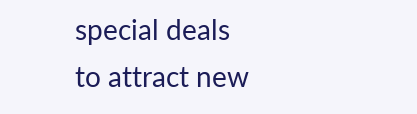special deals to attract new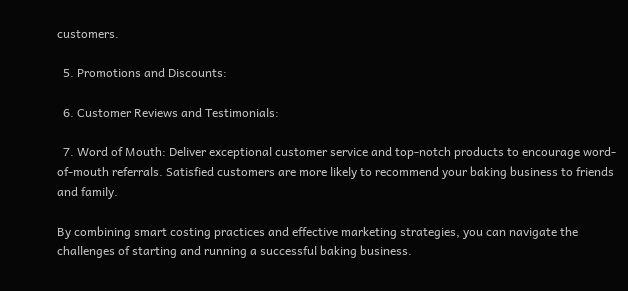customers.

  5. Promotions and Discounts:

  6. Customer Reviews and Testimonials:

  7. Word of Mouth: Deliver exceptional customer service and top-notch products to encourage word-of-mouth referrals. Satisfied customers are more likely to recommend your baking business to friends and family.

By combining smart costing practices and effective marketing strategies, you can navigate the challenges of starting and running a successful baking business.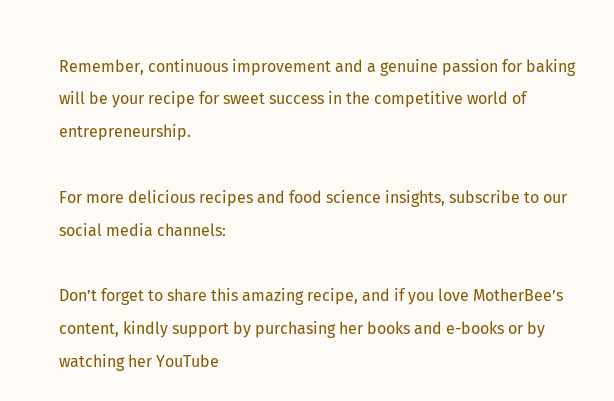Remember, continuous improvement and a genuine passion for baking will be your recipe for sweet success in the competitive world of entrepreneurship.

For more delicious recipes and food science insights, subscribe to our social media channels:

Don’t forget to share this amazing recipe, and if you love MotherBee’s content, kindly support by purchasing her books and e-books or by watching her YouTube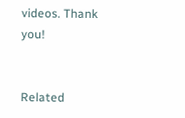videos. Thank you!


Related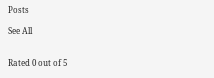Posts

See All


Rated 0 out of 5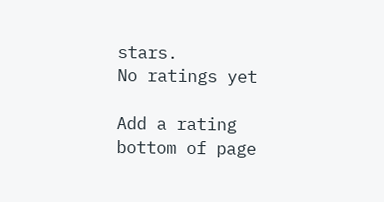stars.
No ratings yet

Add a rating
bottom of page